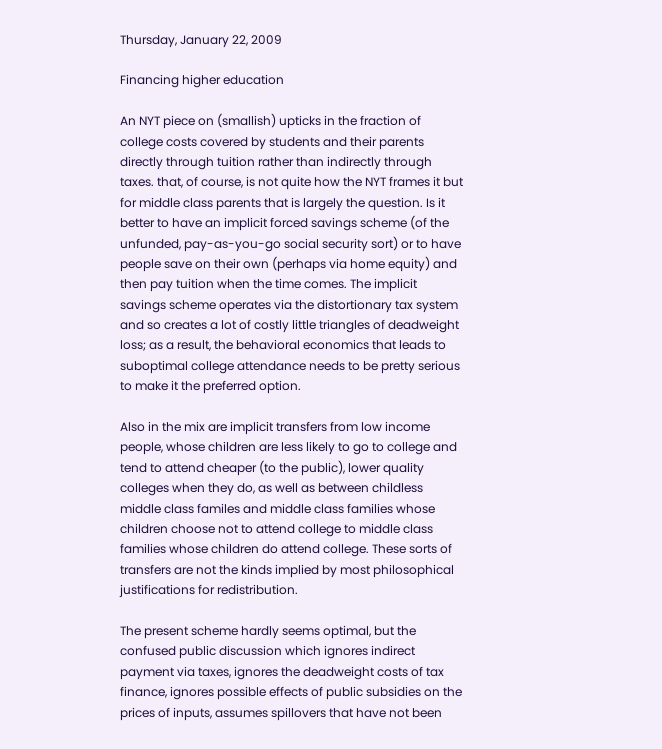Thursday, January 22, 2009

Financing higher education

An NYT piece on (smallish) upticks in the fraction of college costs covered by students and their parents directly through tuition rather than indirectly through taxes. that, of course, is not quite how the NYT frames it but for middle class parents that is largely the question. Is it better to have an implicit forced savings scheme (of the unfunded, pay-as-you-go social security sort) or to have people save on their own (perhaps via home equity) and then pay tuition when the time comes. The implicit savings scheme operates via the distortionary tax system and so creates a lot of costly little triangles of deadweight loss; as a result, the behavioral economics that leads to suboptimal college attendance needs to be pretty serious to make it the preferred option.

Also in the mix are implicit transfers from low income people, whose children are less likely to go to college and tend to attend cheaper (to the public), lower quality colleges when they do, as well as between childless middle class familes and middle class families whose children choose not to attend college to middle class families whose children do attend college. These sorts of transfers are not the kinds implied by most philosophical justifications for redistribution.

The present scheme hardly seems optimal, but the confused public discussion which ignores indirect payment via taxes, ignores the deadweight costs of tax finance, ignores possible effects of public subsidies on the prices of inputs, assumes spillovers that have not been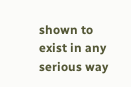shown to exist in any serious way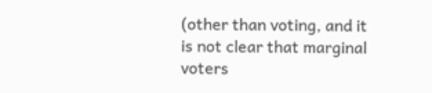(other than voting, and it is not clear that marginal voters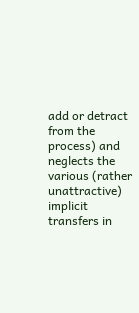add or detract from the process) and neglects the various (rather unattractive) implicit transfers in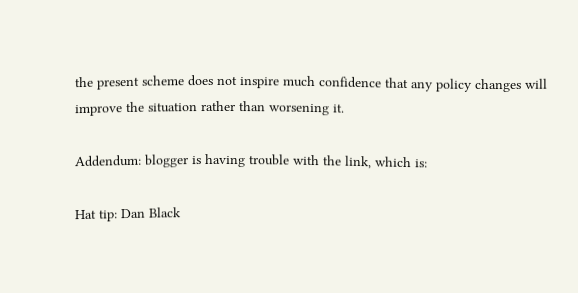the present scheme does not inspire much confidence that any policy changes will improve the situation rather than worsening it.

Addendum: blogger is having trouble with the link, which is:

Hat tip: Dan Black